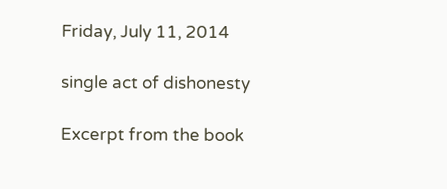Friday, July 11, 2014

single act of dishonesty

Excerpt from the book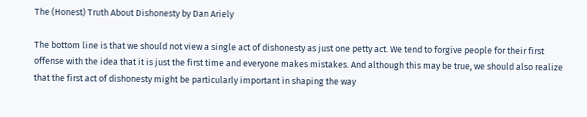The (Honest) Truth About Dishonesty by Dan Ariely

The bottom line is that we should not view a single act of dishonesty as just one petty act. We tend to forgive people for their first offense with the idea that it is just the first time and everyone makes mistakes. And although this may be true, we should also realize that the first act of dishonesty might be particularly important in shaping the way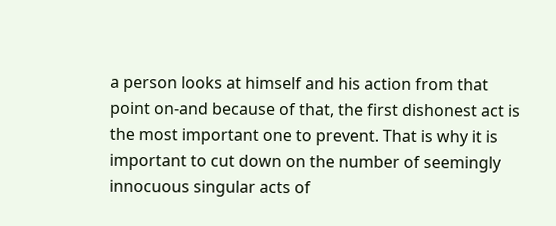a person looks at himself and his action from that point on-and because of that, the first dishonest act is the most important one to prevent. That is why it is important to cut down on the number of seemingly innocuous singular acts of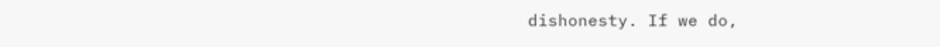dishonesty. If we do,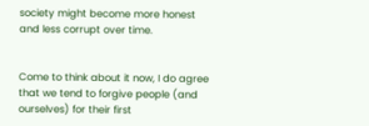society might become more honest and less corrupt over time.


Come to think about it now, I do agree that we tend to forgive people (and ourselves) for their first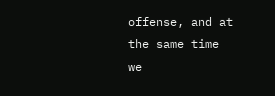offense, and at the same time we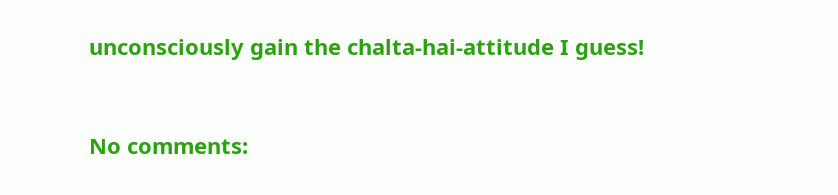unconsciously gain the chalta-hai-attitude I guess!


No comments: